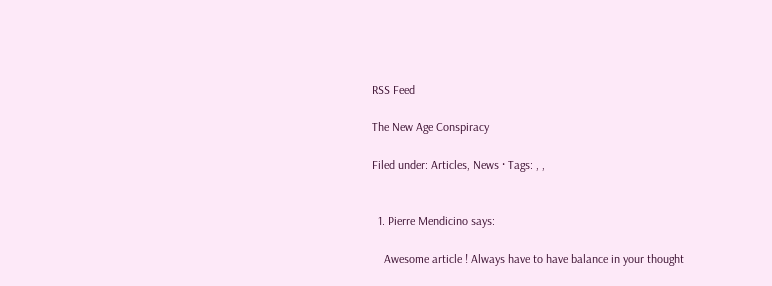RSS Feed

The New Age Conspiracy

Filed under: Articles, News · Tags: , ,


  1. Pierre Mendicino says:

    Awesome article ! Always have to have balance in your thought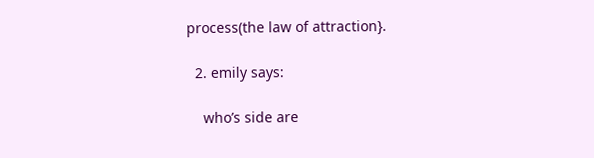process(the law of attraction}.

  2. emily says:

    who’s side are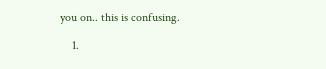you on.. this is confusing.

    1.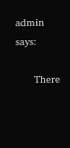admin says:

      There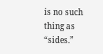is no such thing as “sides.”